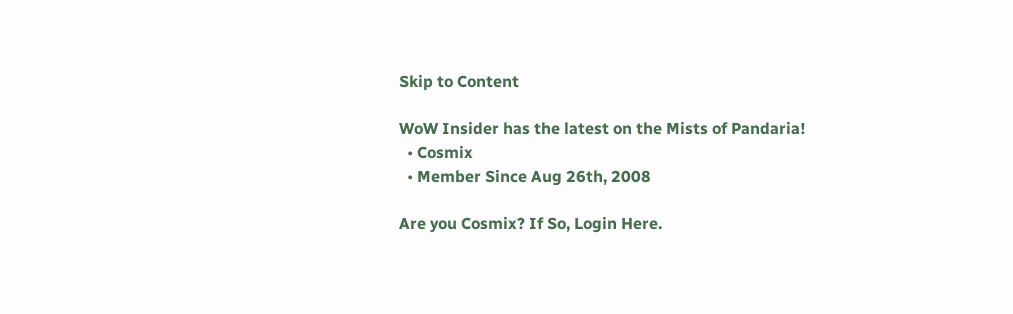Skip to Content

WoW Insider has the latest on the Mists of Pandaria!
  • Cosmix
  • Member Since Aug 26th, 2008

Are you Cosmix? If So, Login Here.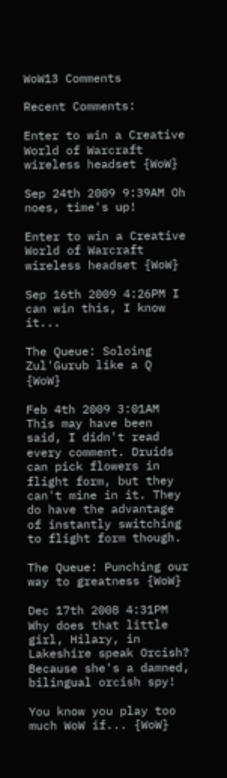WoW13 Comments

Recent Comments:

Enter to win a Creative World of Warcraft wireless headset {WoW}

Sep 24th 2009 9:39AM Oh noes, time's up!

Enter to win a Creative World of Warcraft wireless headset {WoW}

Sep 16th 2009 4:26PM I can win this, I know it...

The Queue: Soloing Zul'Gurub like a Q {WoW}

Feb 4th 2009 3:01AM This may have been said, I didn't read every comment. Druids can pick flowers in flight form, but they can't mine in it. They do have the advantage of instantly switching to flight form though.

The Queue: Punching our way to greatness {WoW}

Dec 17th 2008 4:31PM Why does that little girl, Hilary, in Lakeshire speak Orcish? Because she's a damned, bilingual orcish spy!

You know you play too much WoW if... {WoW}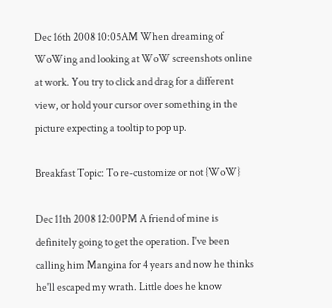Dec 16th 2008 10:05AM When dreaming of WoWing and looking at WoW screenshots online at work. You try to click and drag for a different view, or hold your cursor over something in the picture expecting a tooltip to pop up.

Breakfast Topic: To re-customize or not {WoW}

Dec 11th 2008 12:00PM A friend of mine is definitely going to get the operation. I've been calling him Mangina for 4 years and now he thinks he'll escaped my wrath. Little does he know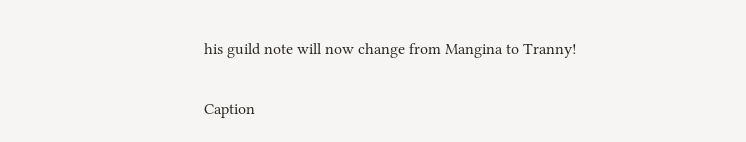his guild note will now change from Mangina to Tranny!

Caption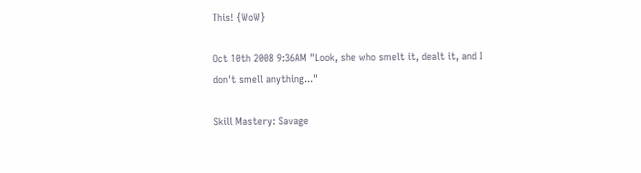This! {WoW}

Oct 10th 2008 9:36AM "Look, she who smelt it, dealt it, and I don't smell anything..."

Skill Mastery: Savage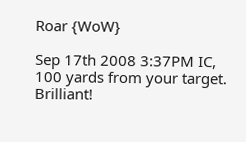Roar {WoW}

Sep 17th 2008 3:37PM IC, 100 yards from your target. Brilliant!